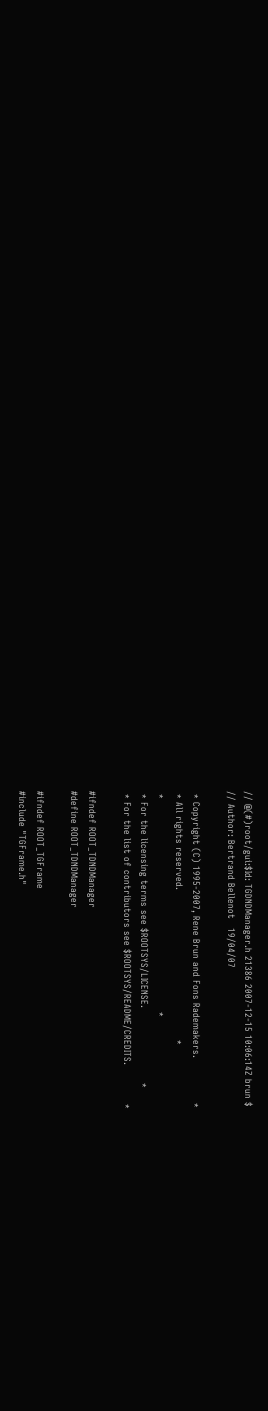// @(#)root/gui:$Id: TGDNDManager.h 21386 2007-12-15 10:06:14Z brun $
// Author: Bertrand Bellenot   19/04/07

 * Copyright (C) 1995-2007, Rene Brun and Fons Rademakers.               *
 * All rights reserved.                                                  *
 *                                                                       *
 * For the licensing terms see $ROOTSYS/LICENSE.                         *
 * For the list of contributors see $ROOTSYS/README/CREDITS.             *

#ifndef ROOT_TDNDManager
#define ROOT_TDNDManager

#ifndef ROOT_TGFrame
#include "TGFrame.h"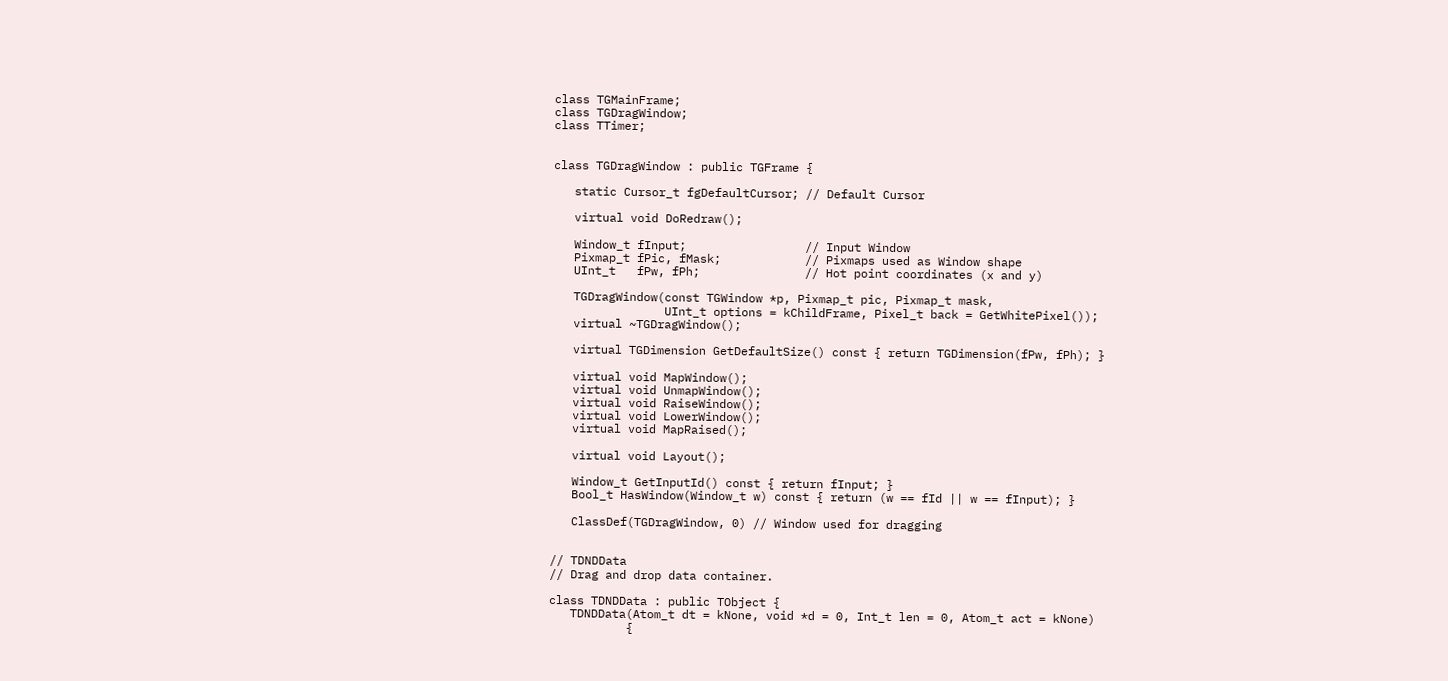class TGMainFrame;
class TGDragWindow;
class TTimer;


class TGDragWindow : public TGFrame {

   static Cursor_t fgDefaultCursor; // Default Cursor

   virtual void DoRedraw();

   Window_t fInput;                 // Input Window
   Pixmap_t fPic, fMask;            // Pixmaps used as Window shape
   UInt_t   fPw, fPh;               // Hot point coordinates (x and y)

   TGDragWindow(const TGWindow *p, Pixmap_t pic, Pixmap_t mask,
                UInt_t options = kChildFrame, Pixel_t back = GetWhitePixel());
   virtual ~TGDragWindow();

   virtual TGDimension GetDefaultSize() const { return TGDimension(fPw, fPh); }

   virtual void MapWindow();
   virtual void UnmapWindow();
   virtual void RaiseWindow();
   virtual void LowerWindow();
   virtual void MapRaised();

   virtual void Layout();

   Window_t GetInputId() const { return fInput; }
   Bool_t HasWindow(Window_t w) const { return (w == fId || w == fInput); }

   ClassDef(TGDragWindow, 0) // Window used for dragging


// TDNDData
// Drag and drop data container.

class TDNDData : public TObject {
   TDNDData(Atom_t dt = kNone, void *d = 0, Int_t len = 0, Atom_t act = kNone)
           {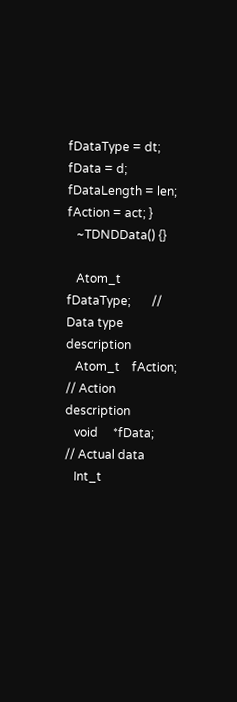fDataType = dt; fData = d; fDataLength = len; fAction = act; }
   ~TDNDData() {}

   Atom_t    fDataType;       // Data type description
   Atom_t    fAction;         // Action description
   void     *fData;           // Actual data
   Int_t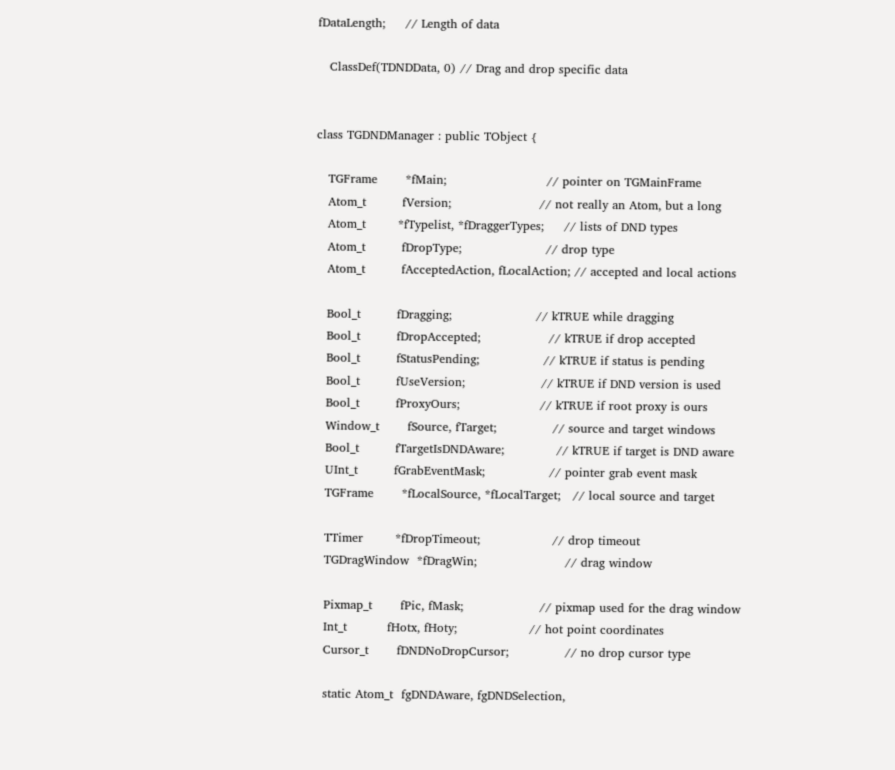fDataLength;     // Length of data

   ClassDef(TDNDData, 0) // Drag and drop specific data


class TGDNDManager : public TObject {

   TGFrame       *fMain;                         // pointer on TGMainFrame
   Atom_t         fVersion;                      // not really an Atom, but a long
   Atom_t        *fTypelist, *fDraggerTypes;     // lists of DND types
   Atom_t         fDropType;                     // drop type
   Atom_t         fAcceptedAction, fLocalAction; // accepted and local actions

   Bool_t         fDragging;                     // kTRUE while dragging
   Bool_t         fDropAccepted;                 // kTRUE if drop accepted
   Bool_t         fStatusPending;                // kTRUE if status is pending
   Bool_t         fUseVersion;                   // kTRUE if DND version is used
   Bool_t         fProxyOurs;                    // kTRUE if root proxy is ours
   Window_t       fSource, fTarget;              // source and target windows
   Bool_t         fTargetIsDNDAware;             // kTRUE if target is DND aware
   UInt_t         fGrabEventMask;                // pointer grab event mask
   TGFrame       *fLocalSource, *fLocalTarget;   // local source and target

   TTimer        *fDropTimeout;                  // drop timeout
   TGDragWindow  *fDragWin;                      // drag window

   Pixmap_t       fPic, fMask;                   // pixmap used for the drag window
   Int_t          fHotx, fHoty;                  // hot point coordinates
   Cursor_t       fDNDNoDropCursor;              // no drop cursor type

   static Atom_t  fgDNDAware, fgDNDSelection,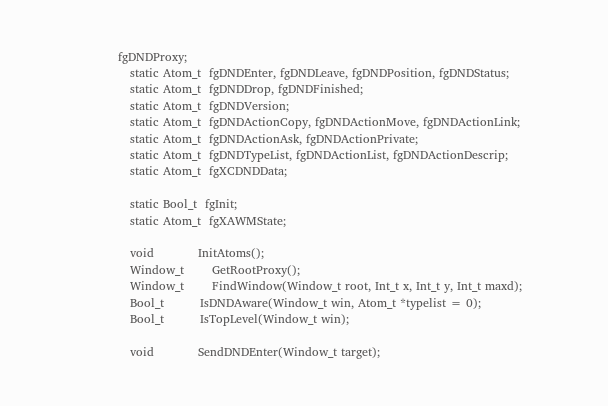fgDNDProxy;
   static Atom_t  fgDNDEnter, fgDNDLeave, fgDNDPosition, fgDNDStatus;
   static Atom_t  fgDNDDrop, fgDNDFinished;
   static Atom_t  fgDNDVersion;
   static Atom_t  fgDNDActionCopy, fgDNDActionMove, fgDNDActionLink;
   static Atom_t  fgDNDActionAsk, fgDNDActionPrivate;
   static Atom_t  fgDNDTypeList, fgDNDActionList, fgDNDActionDescrip;
   static Atom_t  fgXCDNDData;

   static Bool_t  fgInit;
   static Atom_t  fgXAWMState;

   void           InitAtoms();
   Window_t       GetRootProxy();
   Window_t       FindWindow(Window_t root, Int_t x, Int_t y, Int_t maxd);
   Bool_t         IsDNDAware(Window_t win, Atom_t *typelist = 0);
   Bool_t         IsTopLevel(Window_t win);

   void           SendDNDEnter(Window_t target);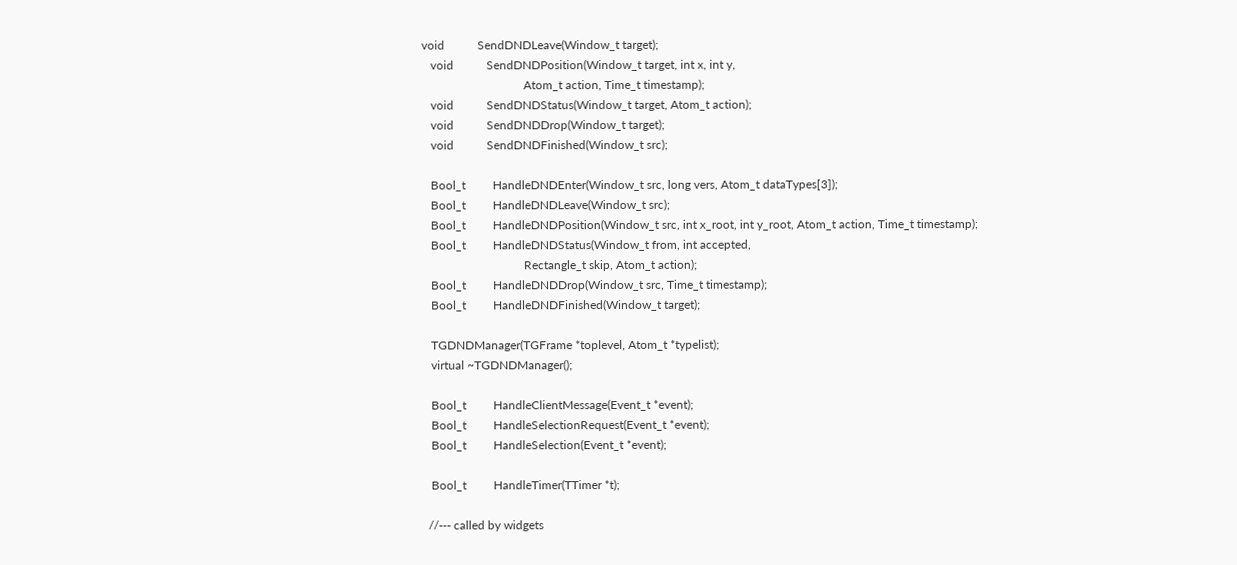void           SendDNDLeave(Window_t target);
   void           SendDNDPosition(Window_t target, int x, int y,
                                  Atom_t action, Time_t timestamp);
   void           SendDNDStatus(Window_t target, Atom_t action);
   void           SendDNDDrop(Window_t target);
   void           SendDNDFinished(Window_t src);

   Bool_t         HandleDNDEnter(Window_t src, long vers, Atom_t dataTypes[3]);
   Bool_t         HandleDNDLeave(Window_t src);
   Bool_t         HandleDNDPosition(Window_t src, int x_root, int y_root, Atom_t action, Time_t timestamp);
   Bool_t         HandleDNDStatus(Window_t from, int accepted,
                                  Rectangle_t skip, Atom_t action);
   Bool_t         HandleDNDDrop(Window_t src, Time_t timestamp);
   Bool_t         HandleDNDFinished(Window_t target);

   TGDNDManager(TGFrame *toplevel, Atom_t *typelist);
   virtual ~TGDNDManager();

   Bool_t         HandleClientMessage(Event_t *event);
   Bool_t         HandleSelectionRequest(Event_t *event);
   Bool_t         HandleSelection(Event_t *event);

   Bool_t         HandleTimer(TTimer *t);

  //--- called by widgets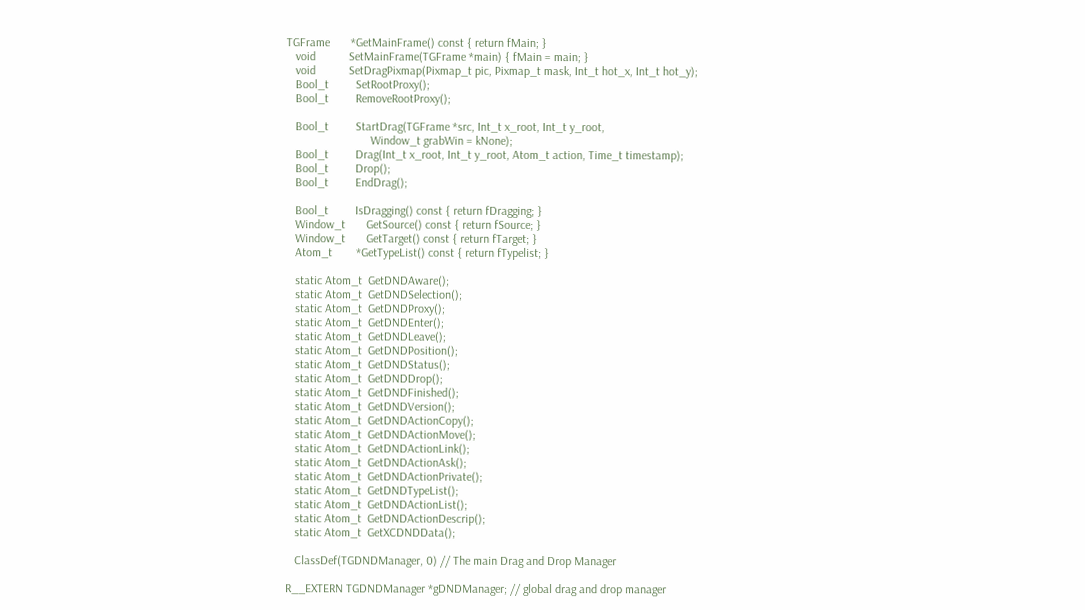TGFrame       *GetMainFrame() const { return fMain; }
   void           SetMainFrame(TGFrame *main) { fMain = main; }
   void           SetDragPixmap(Pixmap_t pic, Pixmap_t mask, Int_t hot_x, Int_t hot_y);
   Bool_t         SetRootProxy();
   Bool_t         RemoveRootProxy();

   Bool_t         StartDrag(TGFrame *src, Int_t x_root, Int_t y_root,
                            Window_t grabWin = kNone);
   Bool_t         Drag(Int_t x_root, Int_t y_root, Atom_t action, Time_t timestamp);
   Bool_t         Drop();
   Bool_t         EndDrag();

   Bool_t         IsDragging() const { return fDragging; }
   Window_t       GetSource() const { return fSource; }
   Window_t       GetTarget() const { return fTarget; }
   Atom_t        *GetTypeList() const { return fTypelist; }

   static Atom_t  GetDNDAware();
   static Atom_t  GetDNDSelection();
   static Atom_t  GetDNDProxy();
   static Atom_t  GetDNDEnter();
   static Atom_t  GetDNDLeave();
   static Atom_t  GetDNDPosition();
   static Atom_t  GetDNDStatus();
   static Atom_t  GetDNDDrop();
   static Atom_t  GetDNDFinished();
   static Atom_t  GetDNDVersion();
   static Atom_t  GetDNDActionCopy();
   static Atom_t  GetDNDActionMove();
   static Atom_t  GetDNDActionLink();
   static Atom_t  GetDNDActionAsk();
   static Atom_t  GetDNDActionPrivate();
   static Atom_t  GetDNDTypeList();
   static Atom_t  GetDNDActionList();
   static Atom_t  GetDNDActionDescrip();
   static Atom_t  GetXCDNDData();

   ClassDef(TGDNDManager, 0) // The main Drag and Drop Manager

R__EXTERN TGDNDManager *gDNDManager; // global drag and drop manager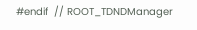#endif  // ROOT_TDNDManager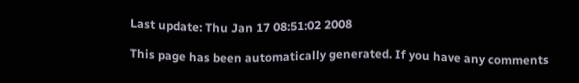Last update: Thu Jan 17 08:51:02 2008

This page has been automatically generated. If you have any comments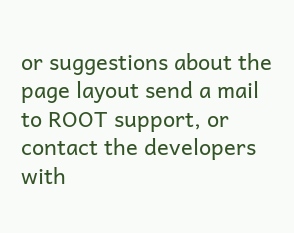or suggestions about the page layout send a mail to ROOT support, or contact the developers with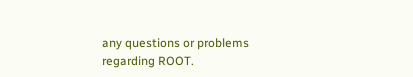any questions or problems regarding ROOT.